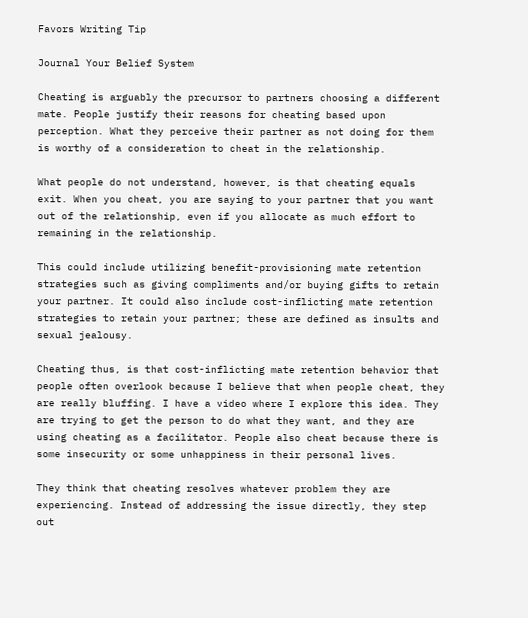Favors Writing Tip

Journal Your Belief System

Cheating is arguably the precursor to partners choosing a different mate. People justify their reasons for cheating based upon perception. What they perceive their partner as not doing for them is worthy of a consideration to cheat in the relationship.

What people do not understand, however, is that cheating equals exit. When you cheat, you are saying to your partner that you want out of the relationship, even if you allocate as much effort to remaining in the relationship.

This could include utilizing benefit-provisioning mate retention strategies such as giving compliments and/or buying gifts to retain your partner. It could also include cost-inflicting mate retention strategies to retain your partner; these are defined as insults and sexual jealousy.

Cheating thus, is that cost-inflicting mate retention behavior that people often overlook because I believe that when people cheat, they are really bluffing. I have a video where I explore this idea. They are trying to get the person to do what they want, and they are using cheating as a facilitator. People also cheat because there is some insecurity or some unhappiness in their personal lives.

They think that cheating resolves whatever problem they are experiencing. Instead of addressing the issue directly, they step out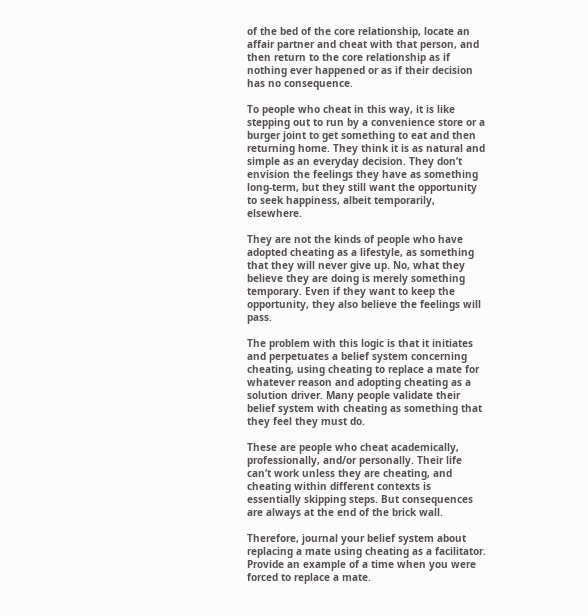of the bed of the core relationship, locate an affair partner and cheat with that person, and then return to the core relationship as if nothing ever happened or as if their decision has no consequence.

To people who cheat in this way, it is like stepping out to run by a convenience store or a burger joint to get something to eat and then returning home. They think it is as natural and simple as an everyday decision. They don’t envision the feelings they have as something long-term, but they still want the opportunity to seek happiness, albeit temporarily, elsewhere.

They are not the kinds of people who have adopted cheating as a lifestyle, as something that they will never give up. No, what they believe they are doing is merely something temporary. Even if they want to keep the opportunity, they also believe the feelings will pass.

The problem with this logic is that it initiates and perpetuates a belief system concerning cheating, using cheating to replace a mate for whatever reason and adopting cheating as a solution driver. Many people validate their belief system with cheating as something that they feel they must do.

These are people who cheat academically, professionally, and/or personally. Their life can’t work unless they are cheating, and cheating within different contexts is essentially skipping steps. But consequences are always at the end of the brick wall.

Therefore, journal your belief system about replacing a mate using cheating as a facilitator. Provide an example of a time when you were forced to replace a mate.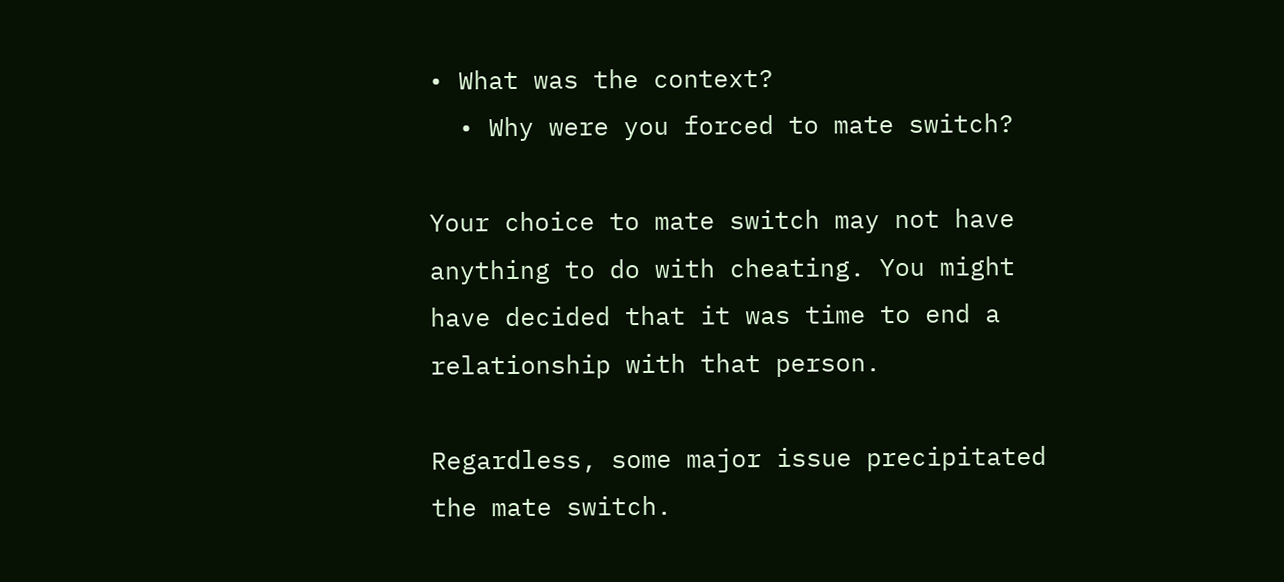• What was the context?
  • Why were you forced to mate switch?

Your choice to mate switch may not have anything to do with cheating. You might have decided that it was time to end a relationship with that person.

Regardless, some major issue precipitated the mate switch.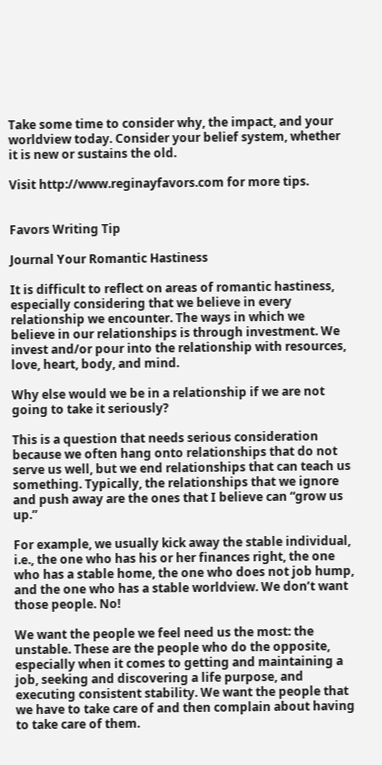Take some time to consider why, the impact, and your worldview today. Consider your belief system, whether it is new or sustains the old.

Visit http://www.reginayfavors.com for more tips.


Favors Writing Tip

Journal Your Romantic Hastiness

It is difficult to reflect on areas of romantic hastiness, especially considering that we believe in every relationship we encounter. The ways in which we believe in our relationships is through investment. We invest and/or pour into the relationship with resources, love, heart, body, and mind.

Why else would we be in a relationship if we are not going to take it seriously?

This is a question that needs serious consideration because we often hang onto relationships that do not serve us well, but we end relationships that can teach us something. Typically, the relationships that we ignore and push away are the ones that I believe can “grow us up.”

For example, we usually kick away the stable individual, i.e., the one who has his or her finances right, the one who has a stable home, the one who does not job hump, and the one who has a stable worldview. We don’t want those people. No!

We want the people we feel need us the most: the unstable. These are the people who do the opposite, especially when it comes to getting and maintaining a job, seeking and discovering a life purpose, and executing consistent stability. We want the people that we have to take care of and then complain about having to take care of them.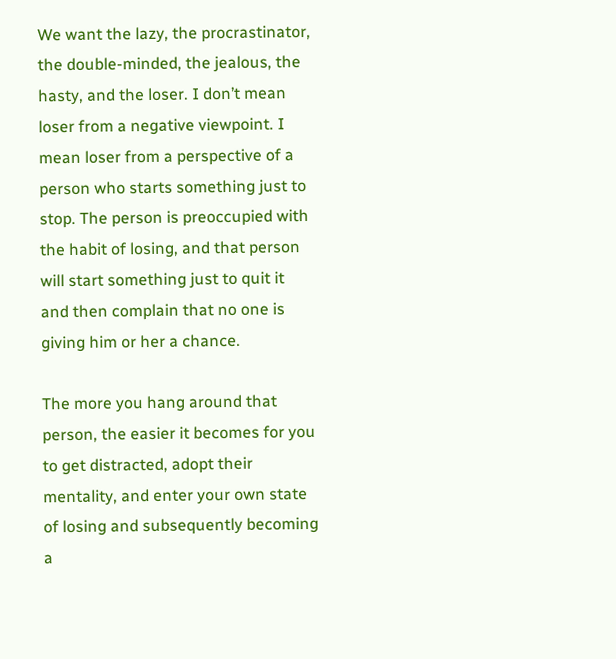We want the lazy, the procrastinator, the double-minded, the jealous, the hasty, and the loser. I don’t mean loser from a negative viewpoint. I mean loser from a perspective of a person who starts something just to stop. The person is preoccupied with the habit of losing, and that person will start something just to quit it and then complain that no one is giving him or her a chance.

The more you hang around that person, the easier it becomes for you to get distracted, adopt their mentality, and enter your own state of losing and subsequently becoming a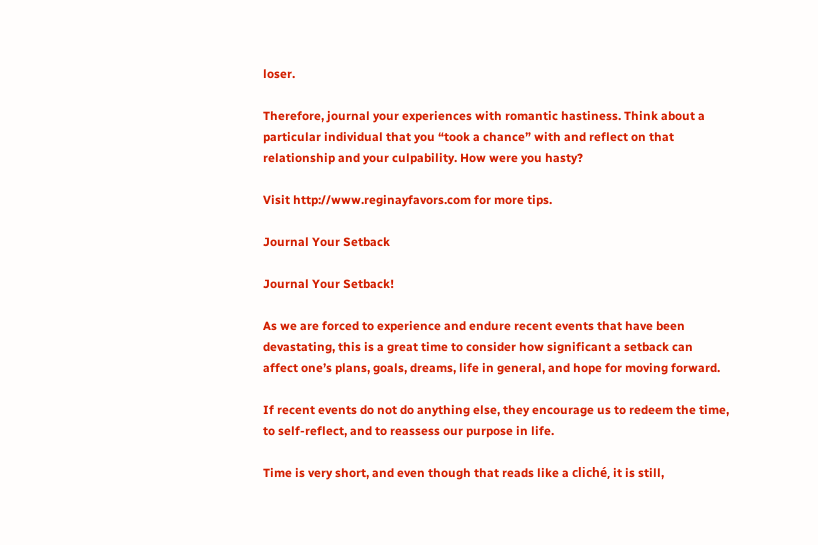loser.

Therefore, journal your experiences with romantic hastiness. Think about a particular individual that you “took a chance” with and reflect on that relationship and your culpability. How were you hasty?

Visit http://www.reginayfavors.com for more tips.

Journal Your Setback

Journal Your Setback!

As we are forced to experience and endure recent events that have been devastating, this is a great time to consider how significant a setback can affect one’s plans, goals, dreams, life in general, and hope for moving forward.

If recent events do not do anything else, they encourage us to redeem the time, to self-reflect, and to reassess our purpose in life.

Time is very short, and even though that reads like a cliché, it is still,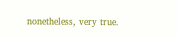nonetheless, very true.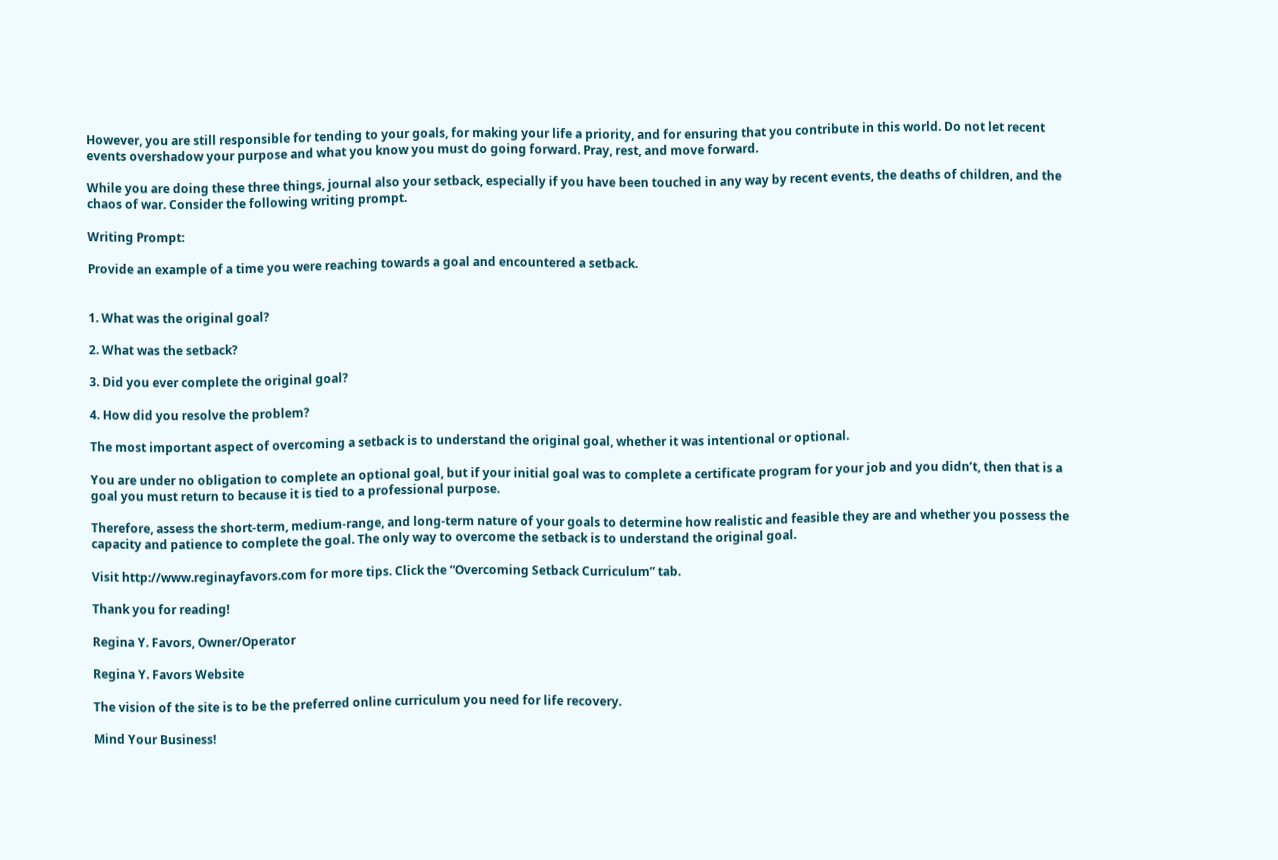However, you are still responsible for tending to your goals, for making your life a priority, and for ensuring that you contribute in this world. Do not let recent events overshadow your purpose and what you know you must do going forward. Pray, rest, and move forward.

While you are doing these three things, journal also your setback, especially if you have been touched in any way by recent events, the deaths of children, and the chaos of war. Consider the following writing prompt.

Writing Prompt:

Provide an example of a time you were reaching towards a goal and encountered a setback.


1. What was the original goal?

2. What was the setback?

3. Did you ever complete the original goal?

4. How did you resolve the problem?

The most important aspect of overcoming a setback is to understand the original goal, whether it was intentional or optional.

You are under no obligation to complete an optional goal, but if your initial goal was to complete a certificate program for your job and you didn’t, then that is a goal you must return to because it is tied to a professional purpose.

Therefore, assess the short-term, medium-range, and long-term nature of your goals to determine how realistic and feasible they are and whether you possess the capacity and patience to complete the goal. The only way to overcome the setback is to understand the original goal.

Visit http://www.reginayfavors.com for more tips. Click the “Overcoming Setback Curriculum” tab.

Thank you for reading!

Regina Y. Favors, Owner/Operator

Regina Y. Favors Website

The vision of the site is to be the preferred online curriculum you need for life recovery.

Mind Your Business!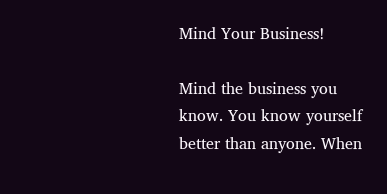Mind Your Business!

Mind the business you know. You know yourself better than anyone. When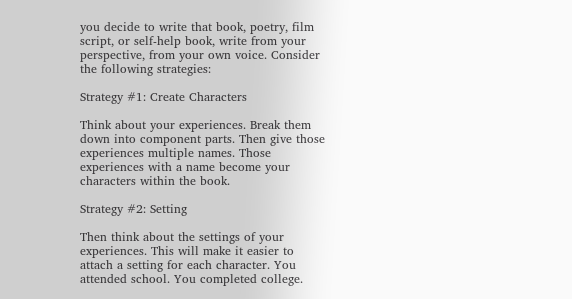you decide to write that book, poetry, film script, or self-help book, write from your perspective, from your own voice. Consider the following strategies:

Strategy #1: Create Characters

Think about your experiences. Break them down into component parts. Then give those experiences multiple names. Those experiences with a name become your characters within the book.

Strategy #2: Setting

Then think about the settings of your experiences. This will make it easier to attach a setting for each character. You attended school. You completed college.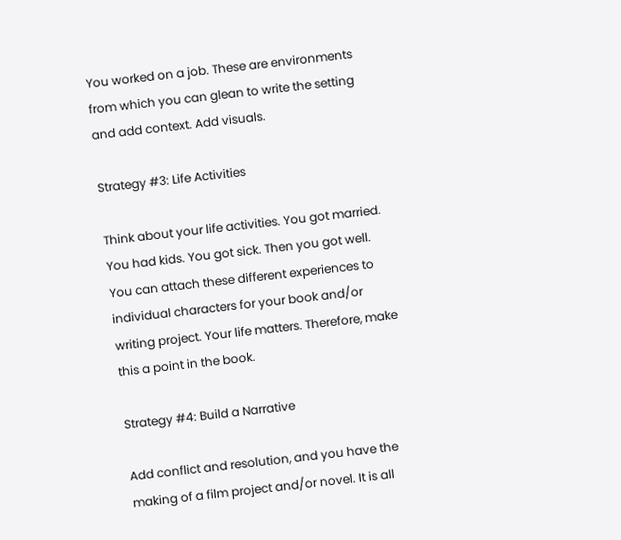You worked on a job. These are environments from which you can glean to write the setting and add context. Add visuals.

Strategy #3: Life Activities

Think about your life activities. You got married. You had kids. You got sick. Then you got well. You can attach these different experiences to individual characters for your book and/or writing project. Your life matters. Therefore, make this a point in the book.

Strategy #4: Build a Narrative

Add conflict and resolution, and you have the making of a film project and/or novel. It is all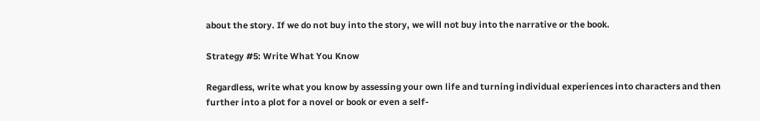about the story. If we do not buy into the story, we will not buy into the narrative or the book.

Strategy #5: Write What You Know

Regardless, write what you know by assessing your own life and turning individual experiences into characters and then further into a plot for a novel or book or even a self-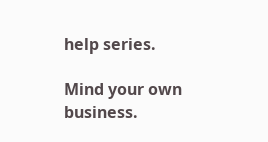help series.

Mind your own business.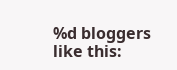%d bloggers like this: